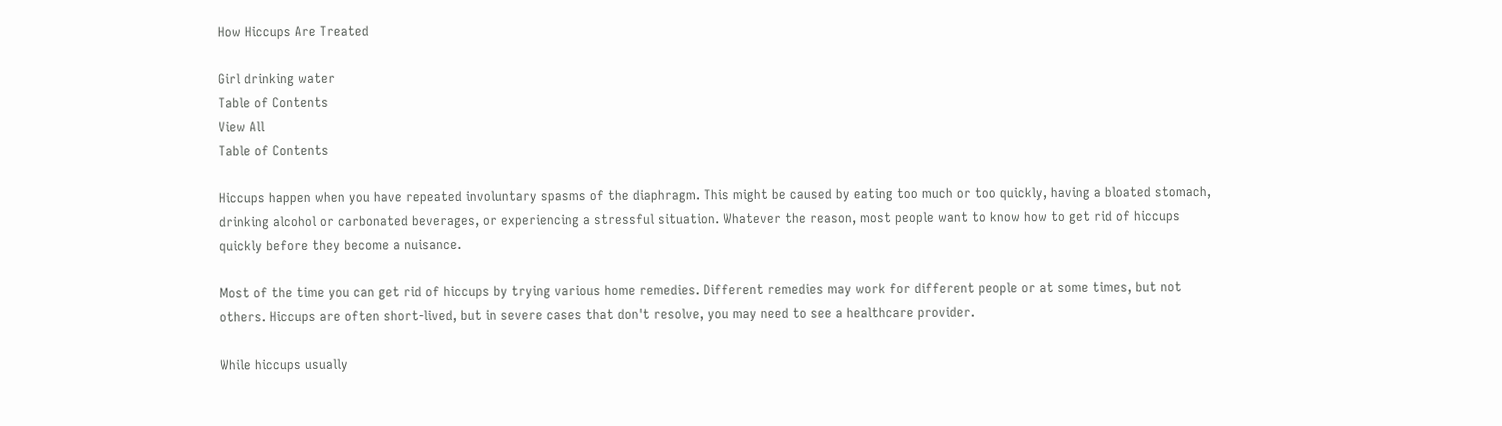How Hiccups Are Treated

Girl drinking water
Table of Contents
View All
Table of Contents

Hiccups happen when you have repeated involuntary spasms of the diaphragm. This might be caused by eating too much or too quickly, having a bloated stomach, drinking alcohol or carbonated beverages, or experiencing a stressful situation. Whatever the reason, most people want to know how to get rid of hiccups quickly before they become a nuisance.

Most of the time you can get rid of hiccups by trying various home remedies. Different remedies may work for different people or at some times, but not others. Hiccups are often short-lived, but in severe cases that don't resolve, you may need to see a healthcare provider.

While hiccups usually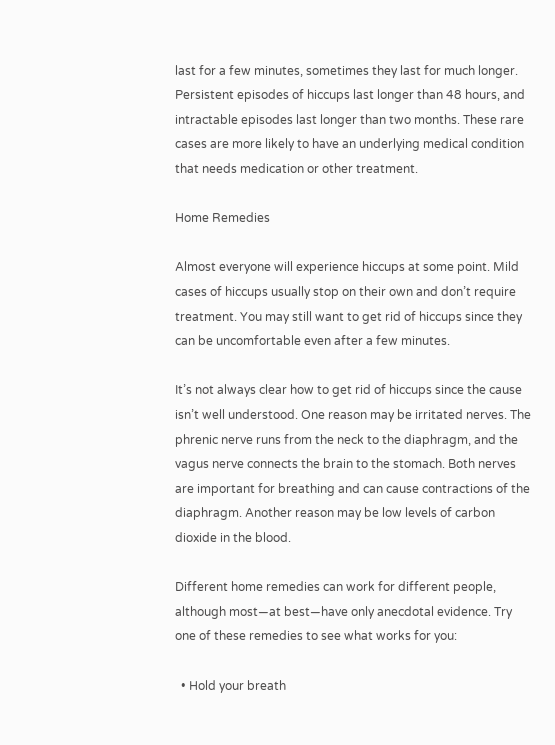last for a few minutes, sometimes they last for much longer. Persistent episodes of hiccups last longer than 48 hours, and intractable episodes last longer than two months. These rare cases are more likely to have an underlying medical condition that needs medication or other treatment.

Home Remedies

Almost everyone will experience hiccups at some point. Mild cases of hiccups usually stop on their own and don’t require treatment. You may still want to get rid of hiccups since they can be uncomfortable even after a few minutes.

It’s not always clear how to get rid of hiccups since the cause isn’t well understood. One reason may be irritated nerves. The phrenic nerve runs from the neck to the diaphragm, and the vagus nerve connects the brain to the stomach. Both nerves are important for breathing and can cause contractions of the diaphragm. Another reason may be low levels of carbon dioxide in the blood.

Different home remedies can work for different people, although most—at best—have only anecdotal evidence. Try one of these remedies to see what works for you:

  • Hold your breath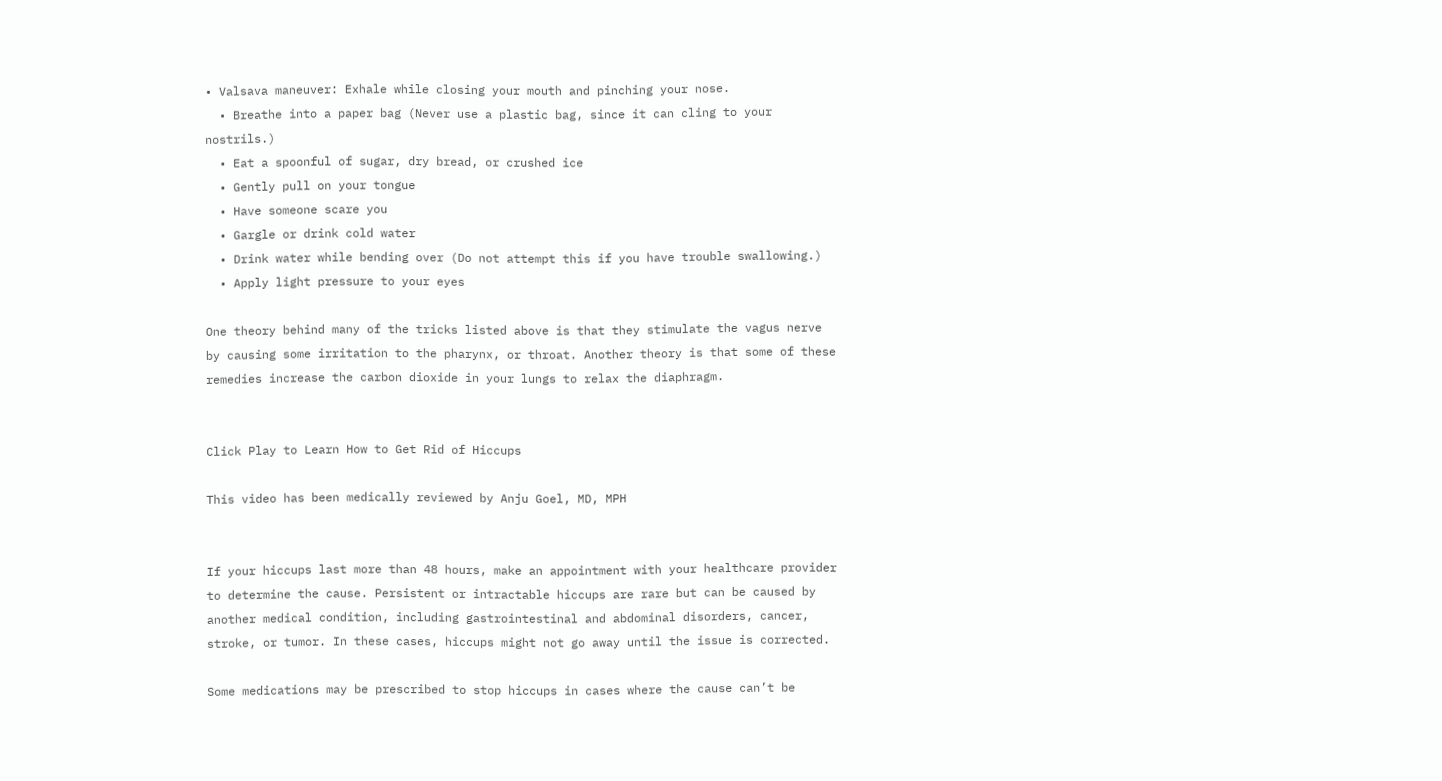• Valsava maneuver: Exhale while closing your mouth and pinching your nose.
  • Breathe into a paper bag (Never use a plastic bag, since it can cling to your nostrils.)
  • Eat a spoonful of sugar, dry bread, or crushed ice
  • Gently pull on your tongue
  • Have someone scare you
  • Gargle or drink cold water
  • Drink water while bending over (Do not attempt this if you have trouble swallowing.)
  • Apply light pressure to your eyes

One theory behind many of the tricks listed above is that they stimulate the vagus nerve by causing some irritation to the pharynx, or throat. Another theory is that some of these remedies increase the carbon dioxide in your lungs to relax the diaphragm.


Click Play to Learn How to Get Rid of Hiccups

This video has been medically reviewed by Anju Goel, MD, MPH


If your hiccups last more than 48 hours, make an appointment with your healthcare provider to determine the cause. Persistent or intractable hiccups are rare but can be caused by another medical condition, including gastrointestinal and abdominal disorders, cancer, stroke, or tumor. In these cases, hiccups might not go away until the issue is corrected.

Some medications may be prescribed to stop hiccups in cases where the cause can’t be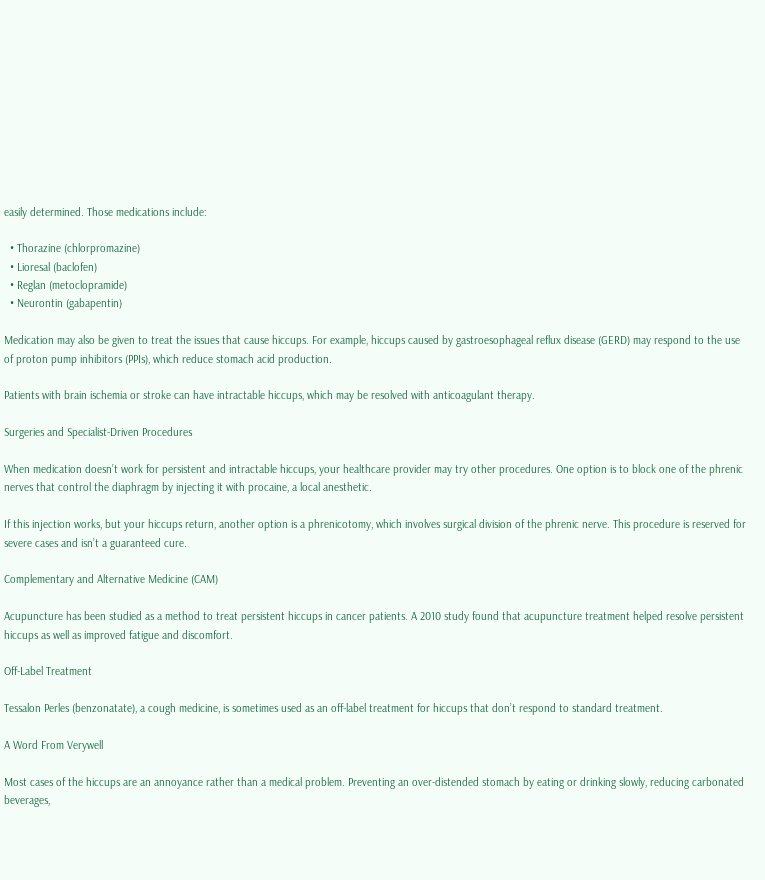easily determined. Those medications include:

  • Thorazine (chlorpromazine)
  • Lioresal (baclofen)
  • Reglan (metoclopramide)
  • Neurontin (gabapentin)

Medication may also be given to treat the issues that cause hiccups. For example, hiccups caused by gastroesophageal reflux disease (GERD) may respond to the use of proton pump inhibitors (PPIs), which reduce stomach acid production.

Patients with brain ischemia or stroke can have intractable hiccups, which may be resolved with anticoagulant therapy.

Surgeries and Specialist-Driven Procedures

When medication doesn’t work for persistent and intractable hiccups, your healthcare provider may try other procedures. One option is to block one of the phrenic nerves that control the diaphragm by injecting it with procaine, a local anesthetic.

If this injection works, but your hiccups return, another option is a phrenicotomy, which involves surgical division of the phrenic nerve. This procedure is reserved for severe cases and isn’t a guaranteed cure.

Complementary and Alternative Medicine (CAM)

Acupuncture has been studied as a method to treat persistent hiccups in cancer patients. A 2010 study found that acupuncture treatment helped resolve persistent hiccups as well as improved fatigue and discomfort.

Off-Label Treatment

Tessalon Perles (benzonatate), a cough medicine, is sometimes used as an off-label treatment for hiccups that don’t respond to standard treatment.

A Word From Verywell

Most cases of the hiccups are an annoyance rather than a medical problem. Preventing an over-distended stomach by eating or drinking slowly, reducing carbonated beverages,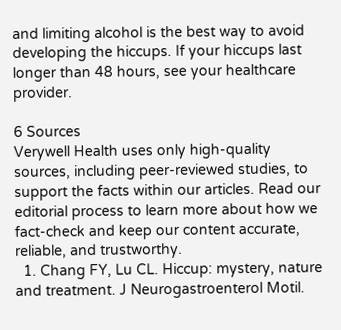and limiting alcohol is the best way to avoid developing the hiccups. If your hiccups last longer than 48 hours, see your healthcare provider.

6 Sources
Verywell Health uses only high-quality sources, including peer-reviewed studies, to support the facts within our articles. Read our editorial process to learn more about how we fact-check and keep our content accurate, reliable, and trustworthy.
  1. Chang FY, Lu CL. Hiccup: mystery, nature and treatment. J Neurogastroenterol Motil.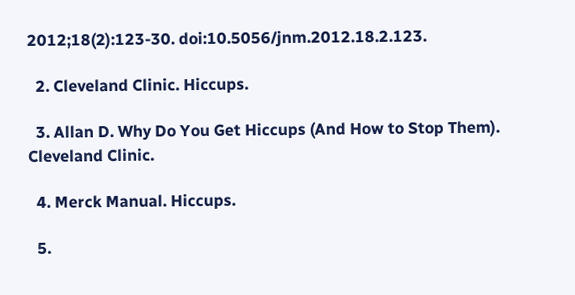2012;18(2):123-30. doi:10.5056/jnm.2012.18.2.123.

  2. Cleveland Clinic. Hiccups.

  3. Allan D. Why Do You Get Hiccups (And How to Stop Them). Cleveland Clinic.

  4. Merck Manual. Hiccups.

  5.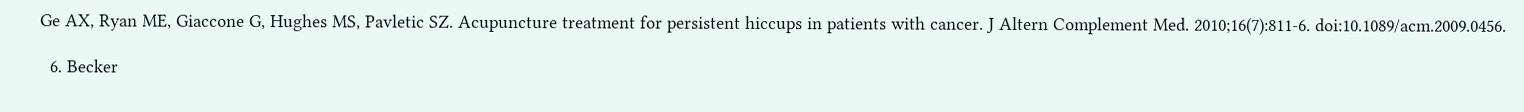Ge AX, Ryan ME, Giaccone G, Hughes MS, Pavletic SZ. Acupuncture treatment for persistent hiccups in patients with cancer. J Altern Complement Med. 2010;16(7):811-6. doi:10.1089/acm.2009.0456.

  6. Becker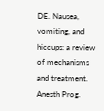DE. Nausea, vomiting, and hiccups: a review of mechanisms and treatment. Anesth Prog.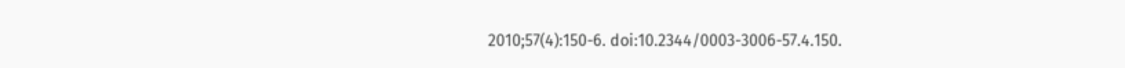2010;57(4):150-6. doi:10.2344/0003-3006-57.4.150.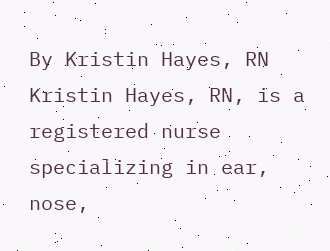By Kristin Hayes, RN
Kristin Hayes, RN, is a registered nurse specializing in ear, nose,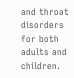and throat disorders for both adults and children.